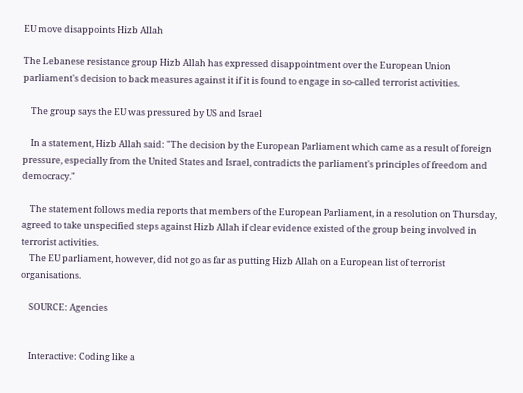EU move disappoints Hizb Allah

The Lebanese resistance group Hizb Allah has expressed disappointment over the European Union parliament's decision to back measures against it if it is found to engage in so-called terrorist activities.

    The group says the EU was pressured by US and Israel

    In a statement, Hizb Allah said: "The decision by the European Parliament which came as a result of foreign pressure, especially from the United States and Israel, contradicts the parliament's principles of freedom and democracy."

    The statement follows media reports that members of the European Parliament, in a resolution on Thursday, agreed to take unspecified steps against Hizb Allah if clear evidence existed of the group being involved in terrorist activities.
    The EU parliament, however, did not go as far as putting Hizb Allah on a European list of terrorist organisations.

    SOURCE: Agencies


    Interactive: Coding like a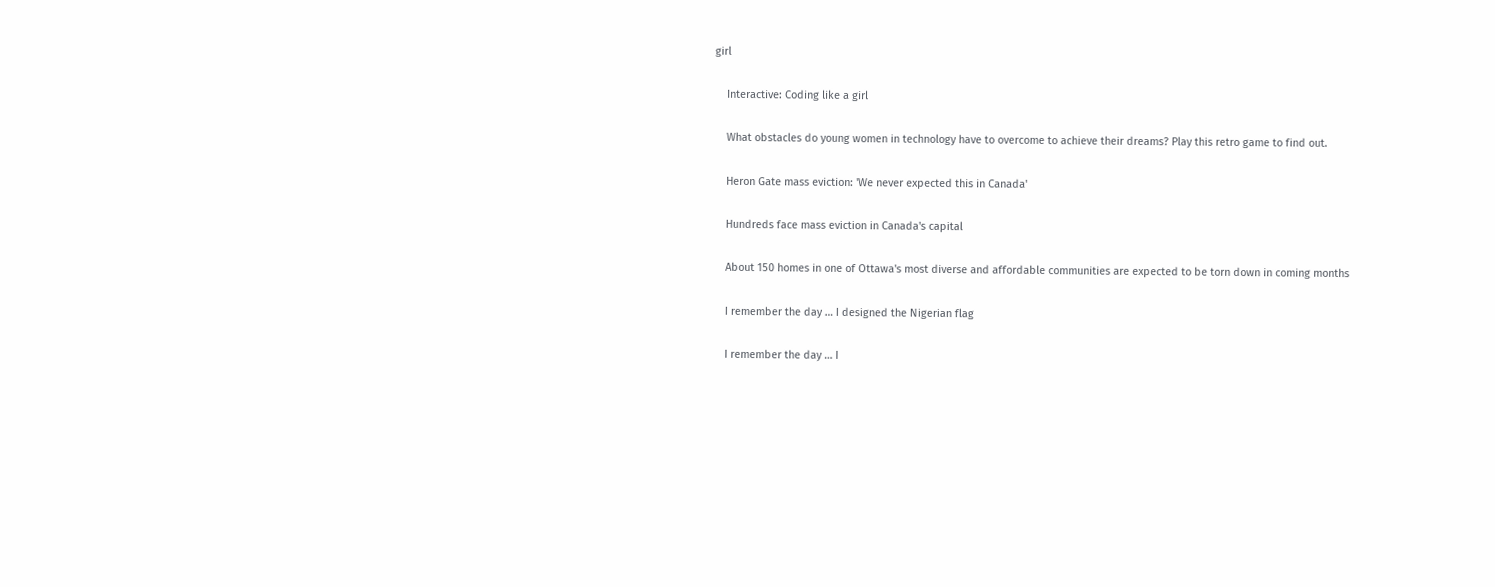girl

    Interactive: Coding like a girl

    What obstacles do young women in technology have to overcome to achieve their dreams? Play this retro game to find out.

    Heron Gate mass eviction: 'We never expected this in Canada'

    Hundreds face mass eviction in Canada's capital

    About 150 homes in one of Ottawa's most diverse and affordable communities are expected to be torn down in coming months

    I remember the day … I designed the Nigerian flag

    I remember the day … I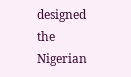designed the Nigerian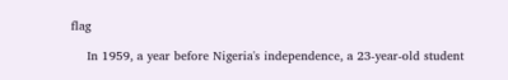flag

    In 1959, a year before Nigeria's independence, a 23-year-old student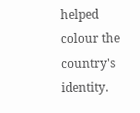helped colour the country's identity.